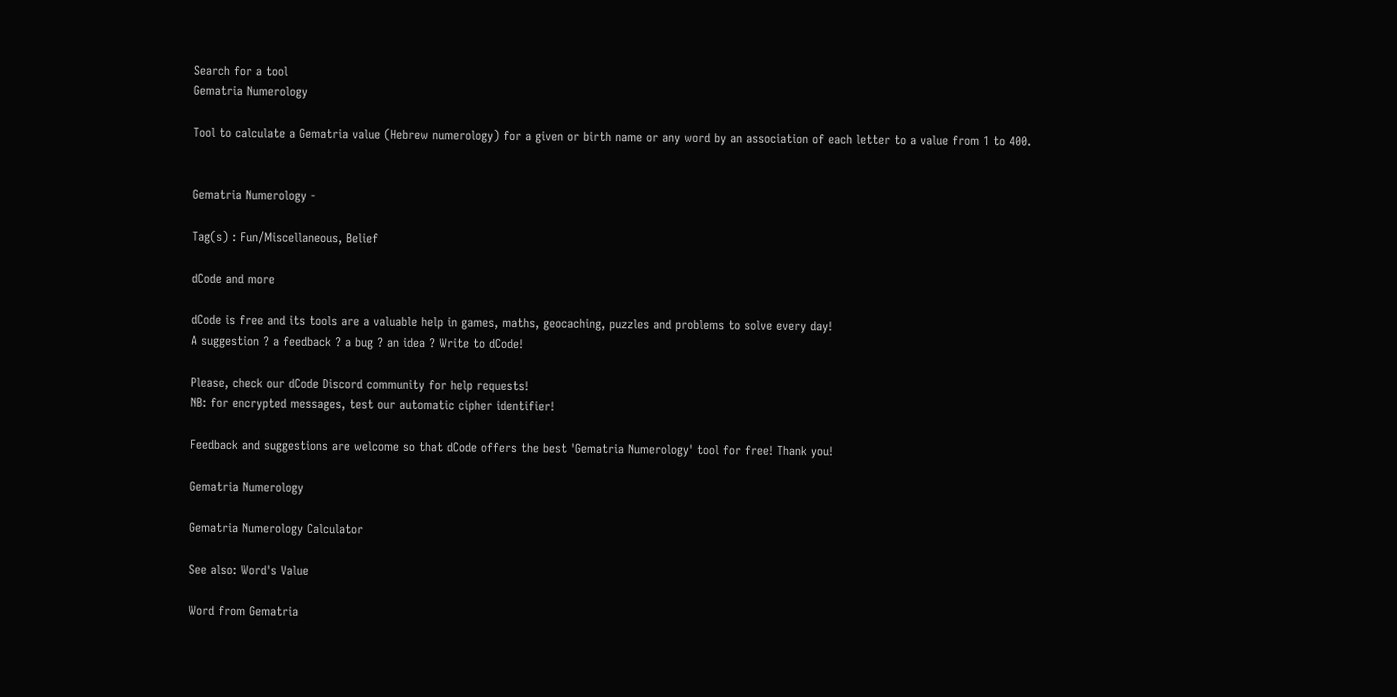Search for a tool
Gematria Numerology

Tool to calculate a Gematria value (Hebrew numerology) for a given or birth name or any word by an association of each letter to a value from 1 to 400.


Gematria Numerology -

Tag(s) : Fun/Miscellaneous, Belief

dCode and more

dCode is free and its tools are a valuable help in games, maths, geocaching, puzzles and problems to solve every day!
A suggestion ? a feedback ? a bug ? an idea ? Write to dCode!

Please, check our dCode Discord community for help requests!
NB: for encrypted messages, test our automatic cipher identifier!

Feedback and suggestions are welcome so that dCode offers the best 'Gematria Numerology' tool for free! Thank you!

Gematria Numerology

Gematria Numerology Calculator

See also: Word's Value

Word from Gematria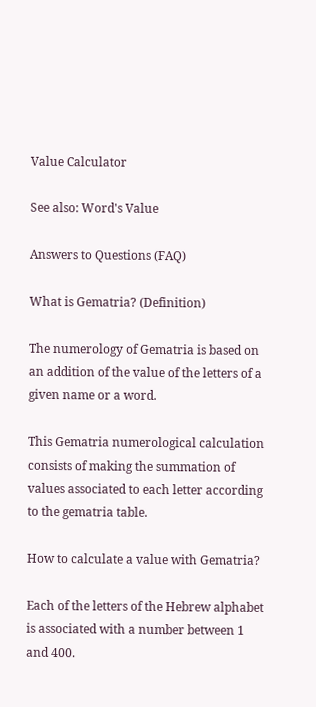Value Calculator

See also: Word's Value

Answers to Questions (FAQ)

What is Gematria? (Definition)

The numerology of Gematria is based on an addition of the value of the letters of a given name or a word.

This Gematria numerological calculation consists of making the summation of values associated to each letter according to the gematria table.

How to calculate a value with Gematria?

Each of the letters of the Hebrew alphabet is associated with a number between 1 and 400.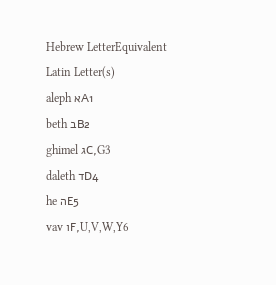Hebrew LetterEquivalent
Latin Letter(s)
aleph אA1
beth בB2
ghimel גC,G3
daleth דD4
he הE5
vav וF,U,V,W,Y6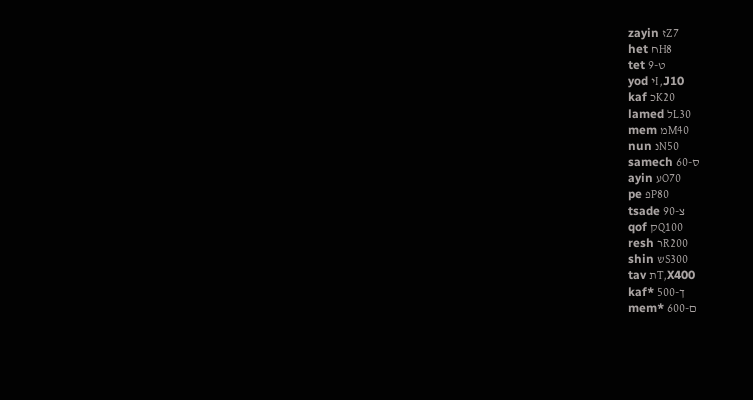zayin זZ7
het חH8
tet ט-9
yod יI,J10
kaf כK20
lamed לL30
mem מM40
nun נN50
samech ס-60
ayin עO70
pe פP80
tsade צ-90
qof קQ100
resh רR200
shin שS300
tav תT,X400
kaf* ך-500
mem* ם-600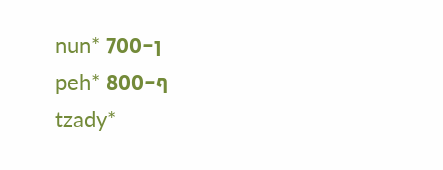nun* ן-700
peh* ף-800
tzady*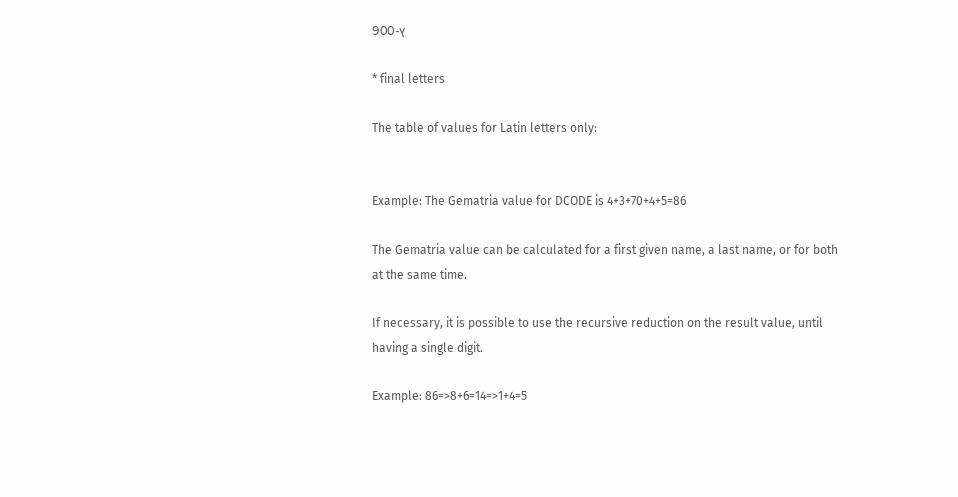ץ-900

* final letters

The table of values for Latin letters only:


Example: The Gematria value for DCODE is 4+3+70+4+5=86

The Gematria value can be calculated for a first given name, a last name, or for both at the same time.

If necessary, it is possible to use the recursive reduction on the result value, until having a single digit.

Example: 86=>8+6=14=>1+4=5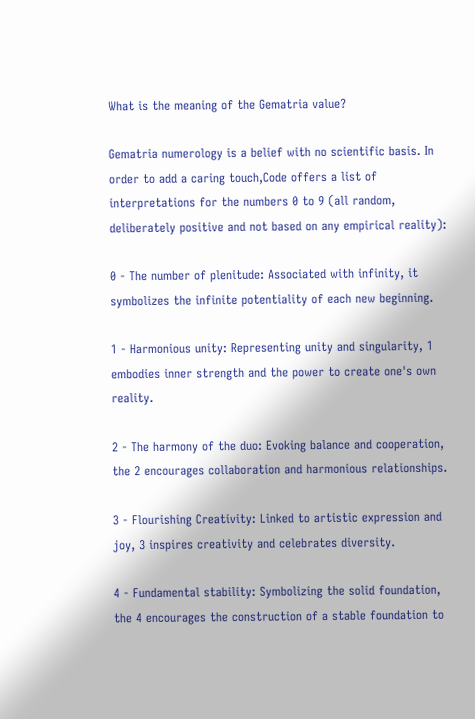What is the meaning of the Gematria value?

Gematria numerology is a belief with no scientific basis. In order to add a caring touch,Code offers a list of interpretations for the numbers 0 to 9 (all random, deliberately positive and not based on any empirical reality):

0 - The number of plenitude: Associated with infinity, it symbolizes the infinite potentiality of each new beginning.

1 - Harmonious unity: Representing unity and singularity, 1 embodies inner strength and the power to create one's own reality.

2 - The harmony of the duo: Evoking balance and cooperation, the 2 encourages collaboration and harmonious relationships.

3 - Flourishing Creativity: Linked to artistic expression and joy, 3 inspires creativity and celebrates diversity.

4 - Fundamental stability: Symbolizing the solid foundation, the 4 encourages the construction of a stable foundation to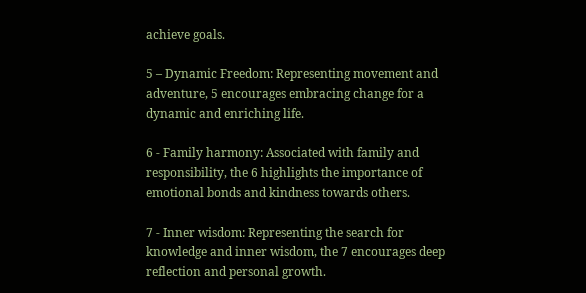achieve goals.

5 – Dynamic Freedom: Representing movement and adventure, 5 encourages embracing change for a dynamic and enriching life.

6 - Family harmony: Associated with family and responsibility, the 6 highlights the importance of emotional bonds and kindness towards others.

7 - Inner wisdom: Representing the search for knowledge and inner wisdom, the 7 encourages deep reflection and personal growth.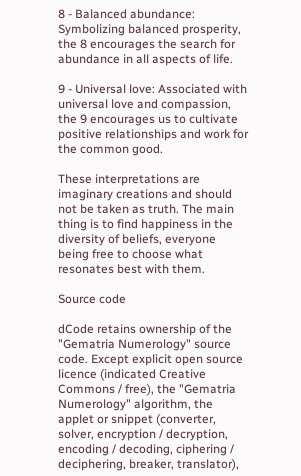8 - Balanced abundance: Symbolizing balanced prosperity, the 8 encourages the search for abundance in all aspects of life.

9 - Universal love: Associated with universal love and compassion, the 9 encourages us to cultivate positive relationships and work for the common good.

These interpretations are imaginary creations and should not be taken as truth. The main thing is to find happiness in the diversity of beliefs, everyone being free to choose what resonates best with them.

Source code

dCode retains ownership of the "Gematria Numerology" source code. Except explicit open source licence (indicated Creative Commons / free), the "Gematria Numerology" algorithm, the applet or snippet (converter, solver, encryption / decryption, encoding / decoding, ciphering / deciphering, breaker, translator),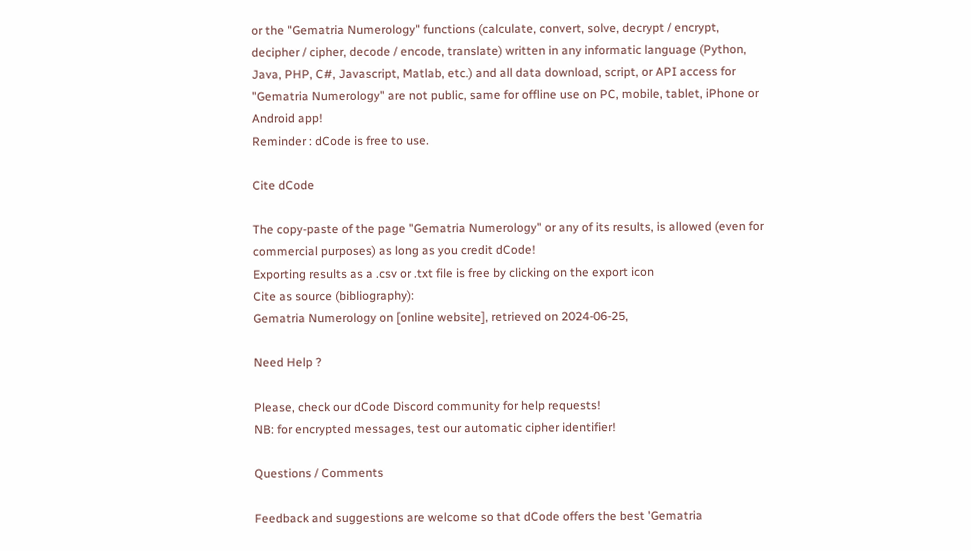or the "Gematria Numerology" functions (calculate, convert, solve, decrypt / encrypt, decipher / cipher, decode / encode, translate) written in any informatic language (Python, Java, PHP, C#, Javascript, Matlab, etc.) and all data download, script, or API access for "Gematria Numerology" are not public, same for offline use on PC, mobile, tablet, iPhone or Android app!
Reminder : dCode is free to use.

Cite dCode

The copy-paste of the page "Gematria Numerology" or any of its results, is allowed (even for commercial purposes) as long as you credit dCode!
Exporting results as a .csv or .txt file is free by clicking on the export icon
Cite as source (bibliography):
Gematria Numerology on [online website], retrieved on 2024-06-25,

Need Help ?

Please, check our dCode Discord community for help requests!
NB: for encrypted messages, test our automatic cipher identifier!

Questions / Comments

Feedback and suggestions are welcome so that dCode offers the best 'Gematria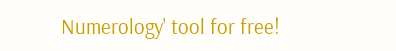Numerology' tool for free!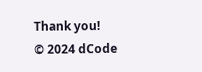Thank you!
© 2024 dCode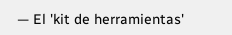— El 'kit de herramientas'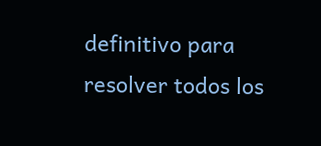definitivo para resolver todos los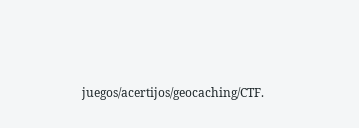juegos/acertijos/geocaching/CTF.